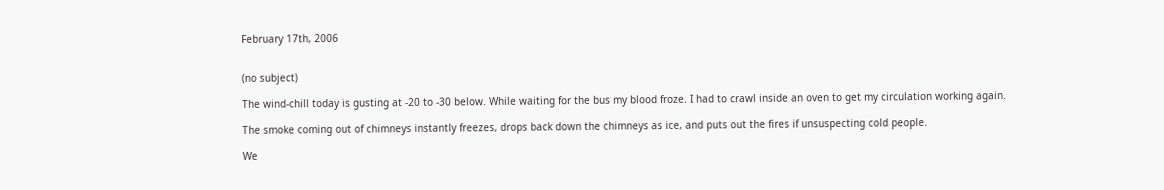February 17th, 2006


(no subject)

The wind-chill today is gusting at -20 to -30 below. While waiting for the bus my blood froze. I had to crawl inside an oven to get my circulation working again.

The smoke coming out of chimneys instantly freezes, drops back down the chimneys as ice, and puts out the fires if unsuspecting cold people.

We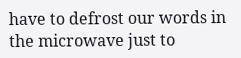have to defrost our words in the microwave just to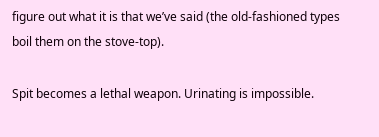figure out what it is that we’ve said (the old-fashioned types boil them on the stove-top).

Spit becomes a lethal weapon. Urinating is impossible.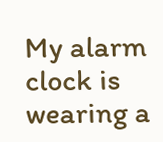My alarm clock is wearing a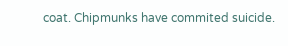coat. Chipmunks have commited suicide.